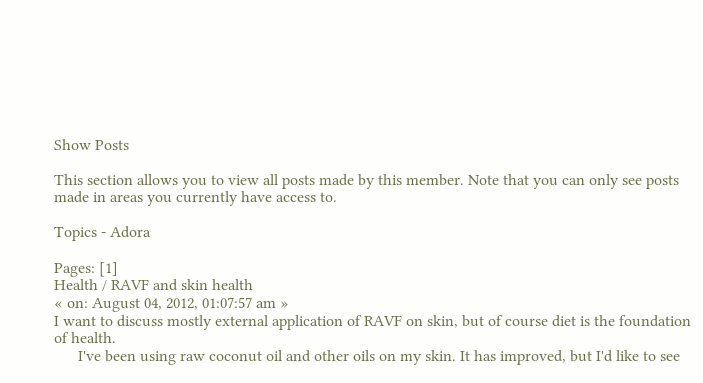Show Posts

This section allows you to view all posts made by this member. Note that you can only see posts made in areas you currently have access to.

Topics - Adora

Pages: [1]
Health / RAVF and skin health
« on: August 04, 2012, 01:07:57 am »
I want to discuss mostly external application of RAVF on skin, but of course diet is the foundation of health.
      I've been using raw coconut oil and other oils on my skin. It has improved, but I'd like to see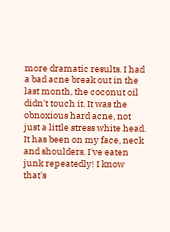more dramatic results. I had a bad acne break out in the last month, the coconut oil didn't touch it. It was the obnoxious hard acne, not just a little stress white head. It has been on my face, neck and shoulders. I've eaten junk repeatedly! I know that's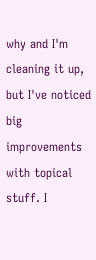why and I'm cleaning it up, but I've noticed big improvements with topical stuff. I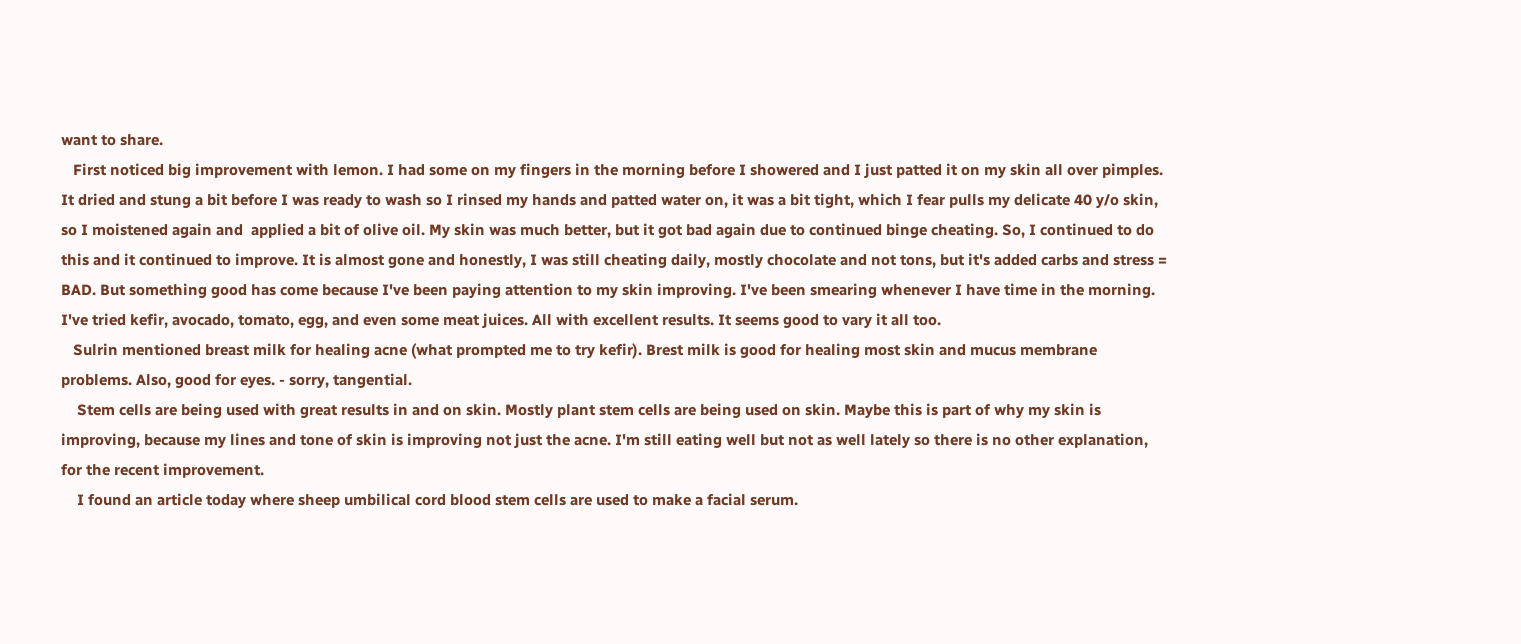want to share.
   First noticed big improvement with lemon. I had some on my fingers in the morning before I showered and I just patted it on my skin all over pimples.  It dried and stung a bit before I was ready to wash so I rinsed my hands and patted water on, it was a bit tight, which I fear pulls my delicate 40 y/o skin, so I moistened again and  applied a bit of olive oil. My skin was much better, but it got bad again due to continued binge cheating. So, I continued to do this and it continued to improve. It is almost gone and honestly, I was still cheating daily, mostly chocolate and not tons, but it's added carbs and stress = BAD. But something good has come because I've been paying attention to my skin improving. I've been smearing whenever I have time in the morning. I've tried kefir, avocado, tomato, egg, and even some meat juices. All with excellent results. It seems good to vary it all too.
   Sulrin mentioned breast milk for healing acne (what prompted me to try kefir). Brest milk is good for healing most skin and mucus membrane problems. Also, good for eyes. - sorry, tangential.
    Stem cells are being used with great results in and on skin. Mostly plant stem cells are being used on skin. Maybe this is part of why my skin is improving, because my lines and tone of skin is improving not just the acne. I'm still eating well but not as well lately so there is no other explanation, for the recent improvement.
    I found an article today where sheep umbilical cord blood stem cells are used to make a facial serum.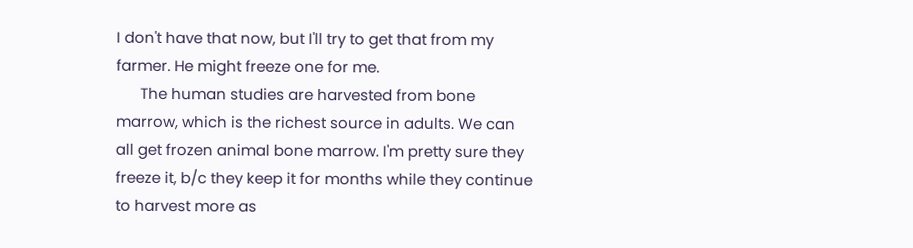I don't have that now, but I'll try to get that from my farmer. He might freeze one for me.
      The human studies are harvested from bone marrow, which is the richest source in adults. We can all get frozen animal bone marrow. I'm pretty sure they freeze it, b/c they keep it for months while they continue to harvest more as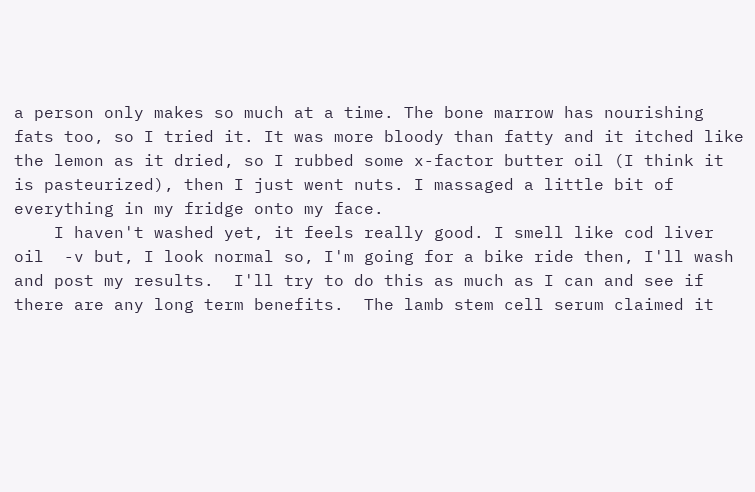a person only makes so much at a time. The bone marrow has nourishing fats too, so I tried it. It was more bloody than fatty and it itched like the lemon as it dried, so I rubbed some x-factor butter oil (I think it is pasteurized), then I just went nuts. I massaged a little bit of everything in my fridge onto my face.
    I haven't washed yet, it feels really good. I smell like cod liver oil  -v but, I look normal so, I'm going for a bike ride then, I'll wash and post my results.  I'll try to do this as much as I can and see if there are any long term benefits.  The lamb stem cell serum claimed it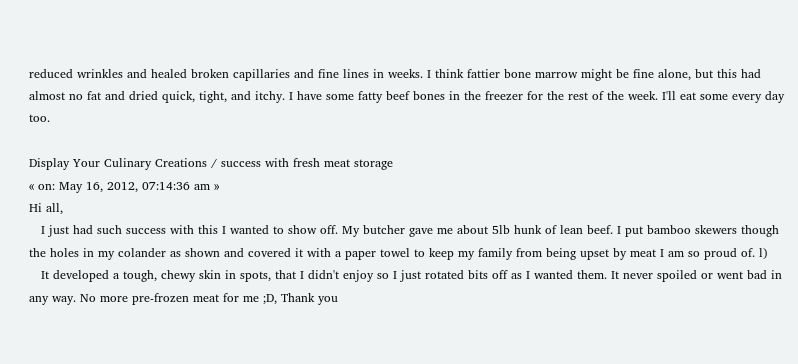reduced wrinkles and healed broken capillaries and fine lines in weeks. I think fattier bone marrow might be fine alone, but this had almost no fat and dried quick, tight, and itchy. I have some fatty beef bones in the freezer for the rest of the week. I'll eat some every day too.

Display Your Culinary Creations / success with fresh meat storage
« on: May 16, 2012, 07:14:36 am »
Hi all,
   I just had such success with this I wanted to show off. My butcher gave me about 5lb hunk of lean beef. I put bamboo skewers though the holes in my colander as shown and covered it with a paper towel to keep my family from being upset by meat I am so proud of. l)
   It developed a tough, chewy skin in spots, that I didn't enjoy so I just rotated bits off as I wanted them. It never spoiled or went bad in any way. No more pre-frozen meat for me ;D, Thank you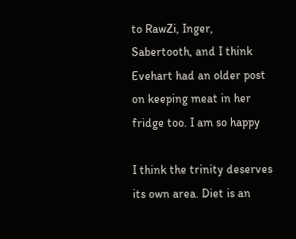to RawZi, Inger, Sabertooth, and I think Evehart had an older post on keeping meat in her fridge too. I am so happy

I think the trinity deserves its own area. Diet is an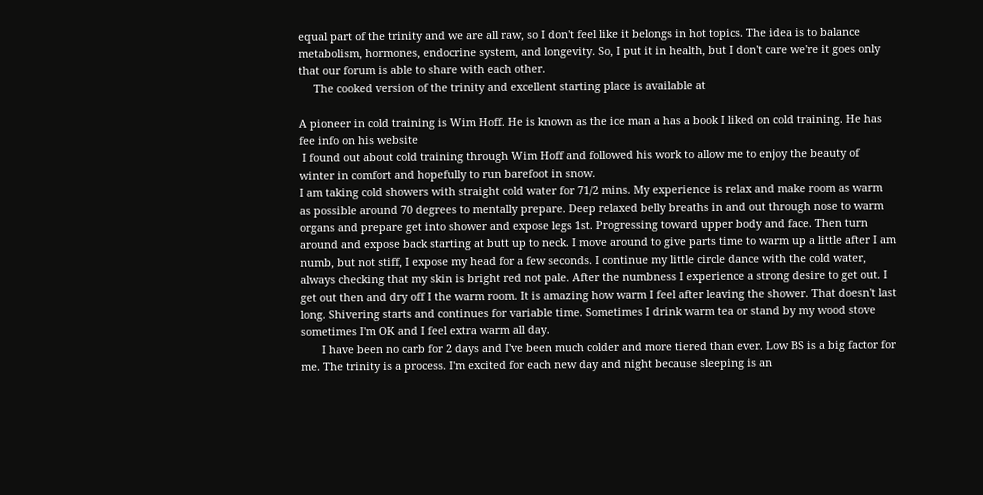equal part of the trinity and we are all raw, so I don't feel like it belongs in hot topics. The idea is to balance metabolism, hormones, endocrine system, and longevity. So, I put it in health, but I don't care we're it goes only that our forum is able to share with each other.
     The cooked version of the trinity and excellent starting place is available at

A pioneer in cold training is Wim Hoff. He is known as the ice man a has a book I liked on cold training. He has fee info on his website
 I found out about cold training through Wim Hoff and followed his work to allow me to enjoy the beauty of winter in comfort and hopefully to run barefoot in snow.
I am taking cold showers with straight cold water for 71/2 mins. My experience is relax and make room as warm as possible around 70 degrees to mentally prepare. Deep relaxed belly breaths in and out through nose to warm organs and prepare get into shower and expose legs 1st. Progressing toward upper body and face. Then turn around and expose back starting at butt up to neck. I move around to give parts time to warm up a little after I am numb, but not stiff, I expose my head for a few seconds. I continue my little circle dance with the cold water, always checking that my skin is bright red not pale. After the numbness I experience a strong desire to get out. I get out then and dry off I the warm room. It is amazing how warm I feel after leaving the shower. That doesn't last long. Shivering starts and continues for variable time. Sometimes I drink warm tea or stand by my wood stove sometimes I'm OK and I feel extra warm all day.
       I have been no carb for 2 days and I've been much colder and more tiered than ever. Low BS is a big factor for me. The trinity is a process. I'm excited for each new day and night because sleeping is an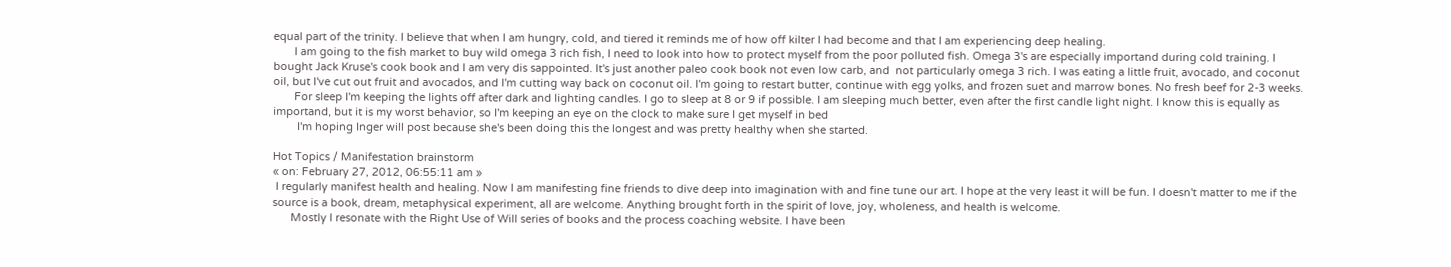equal part of the trinity. I believe that when I am hungry, cold, and tiered it reminds me of how off kilter I had become and that I am experiencing deep healing.
       I am going to the fish market to buy wild omega 3 rich fish, I need to look into how to protect myself from the poor polluted fish. Omega 3's are especially importand during cold training. I bought Jack Kruse's cook book and I am very dis sappointed. It's just another paleo cook book not even low carb, and  not particularly omega 3 rich. I was eating a little fruit, avocado, and coconut oil, but I've cut out fruit and avocados, and I'm cutting way back on coconut oil. I'm going to restart butter, continue with egg yolks, and frozen suet and marrow bones. No fresh beef for 2-3 weeks.
       For sleep I'm keeping the lights off after dark and lighting candles. I go to sleep at 8 or 9 if possible. I am sleeping much better, even after the first candle light night. I know this is equally as importand, but it is my worst behavior, so I'm keeping an eye on the clock to make sure I get myself in bed
        I'm hoping Inger will post because she's been doing this the longest and was pretty healthy when she started.

Hot Topics / Manifestation brainstorm
« on: February 27, 2012, 06:55:11 am »
 I regularly manifest health and healing. Now I am manifesting fine friends to dive deep into imagination with and fine tune our art. I hope at the very least it will be fun. I doesn't matter to me if the source is a book, dream, metaphysical experiment, all are welcome. Anything brought forth in the spirit of love, joy, wholeness, and health is welcome.
      Mostly I resonate with the Right Use of Will series of books and the process coaching website. I have been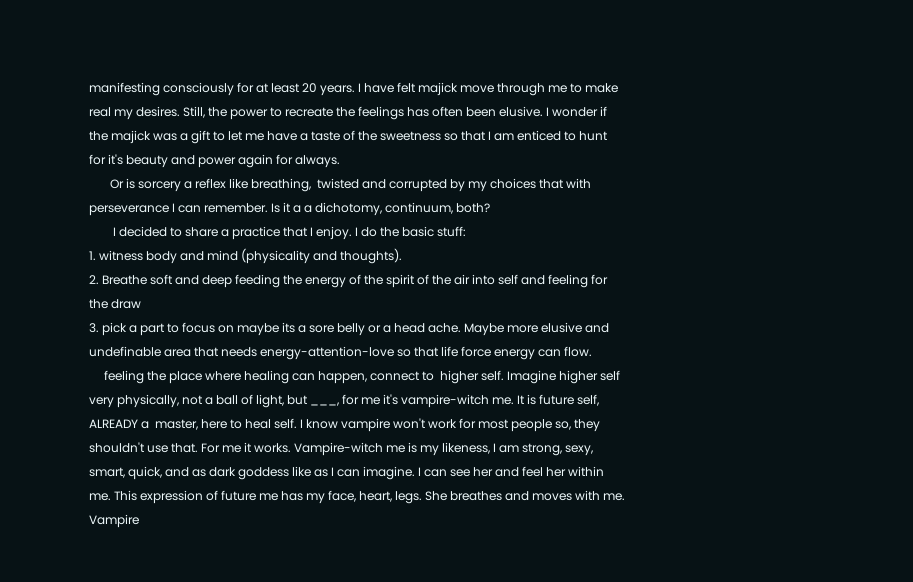manifesting consciously for at least 20 years. I have felt majick move through me to make real my desires. Still, the power to recreate the feelings has often been elusive. I wonder if the majick was a gift to let me have a taste of the sweetness so that I am enticed to hunt for it's beauty and power again for always.
       Or is sorcery a reflex like breathing,  twisted and corrupted by my choices that with perseverance I can remember. Is it a a dichotomy, continuum, both?
        I decided to share a practice that I enjoy. I do the basic stuff:
1. witness body and mind (physicality and thoughts).
2. Breathe soft and deep feeding the energy of the spirit of the air into self and feeling for the draw
3. pick a part to focus on maybe its a sore belly or a head ache. Maybe more elusive and undefinable area that needs energy-attention-love so that life force energy can flow.
     feeling the place where healing can happen, connect to  higher self. Imagine higher self very physically, not a ball of light, but ___, for me it's vampire-witch me. It is future self, ALREADY a  master, here to heal self. I know vampire won't work for most people so, they shouldn't use that. For me it works. Vampire-witch me is my likeness, I am strong, sexy, smart, quick, and as dark goddess like as I can imagine. I can see her and feel her within me. This expression of future me has my face, heart, legs. She breathes and moves with me. Vampire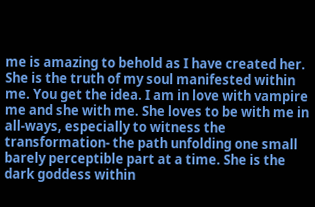me is amazing to behold as I have created her. She is the truth of my soul manifested within me. You get the idea. I am in love with vampire me and she with me. She loves to be with me in all-ways, especially to witness the transformation- the path unfolding one small barely perceptible part at a time. She is the dark goddess within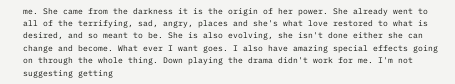me. She came from the darkness it is the origin of her power. She already went to all of the terrifying, sad, angry, places and she's what love restored to what is desired, and so meant to be. She is also evolving, she isn't done either she can change and become. What ever I want goes. I also have amazing special effects going on through the whole thing. Down playing the drama didn't work for me. I'm not suggesting getting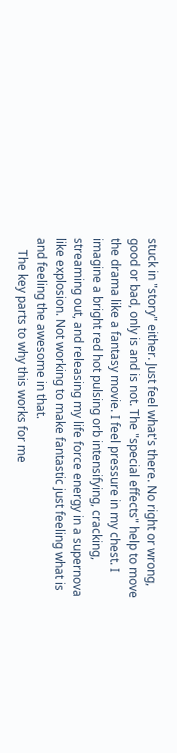stuck in "story" either. Just feel what's there. No right or wrong, good or bad, only is and is not. The "special effects" help to move the drama like a fantasy movie. I feel pressure in my chest. I imagine a bright red hot pulsing orb intensifying, cracking, streaming out, and releasing my life force energy in a supernova like explosion. Not working to make fantastic just feeling what is and feeling the awesome in that.
    The key parts to why this works for me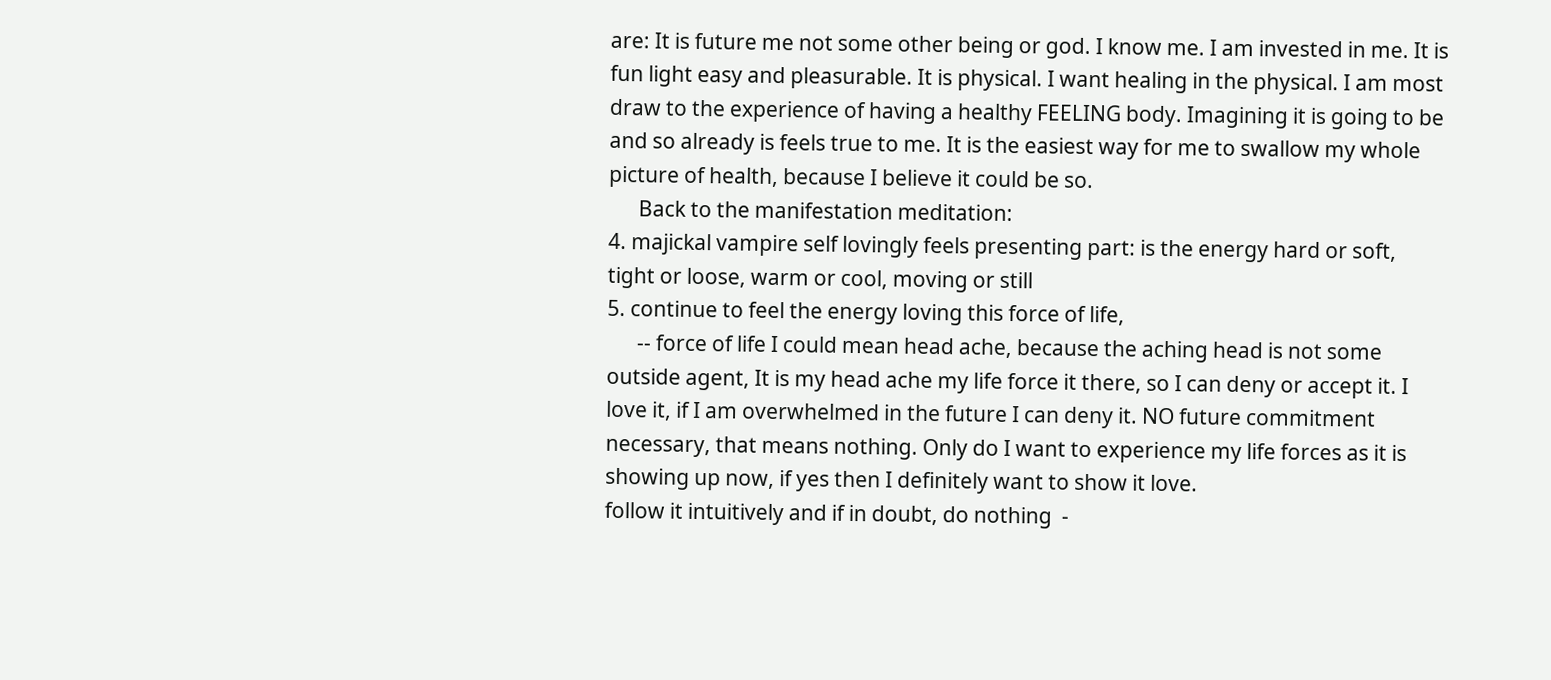are: It is future me not some other being or god. I know me. I am invested in me. It is fun light easy and pleasurable. It is physical. I want healing in the physical. I am most draw to the experience of having a healthy FEELING body. Imagining it is going to be and so already is feels true to me. It is the easiest way for me to swallow my whole picture of health, because I believe it could be so.
      Back to the manifestation meditation:
4. majickal vampire self lovingly feels presenting part: is the energy hard or soft, tight or loose, warm or cool, moving or still
5. continue to feel the energy loving this force of life,
      -- force of life I could mean head ache, because the aching head is not some outside agent, It is my head ache my life force it there, so I can deny or accept it. I love it, if I am overwhelmed in the future I can deny it. NO future commitment necessary, that means nothing. Only do I want to experience my life forces as it is showing up now, if yes then I definitely want to show it love.
follow it intuitively and if in doubt, do nothing  -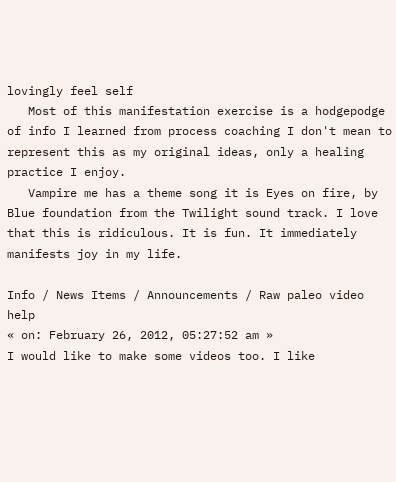lovingly feel self
   Most of this manifestation exercise is a hodgepodge of info I learned from process coaching I don't mean to represent this as my original ideas, only a healing practice I enjoy.
   Vampire me has a theme song it is Eyes on fire, by Blue foundation from the Twilight sound track. I love that this is ridiculous. It is fun. It immediately manifests joy in my life.

Info / News Items / Announcements / Raw paleo video help
« on: February 26, 2012, 05:27:52 am »
I would like to make some videos too. I like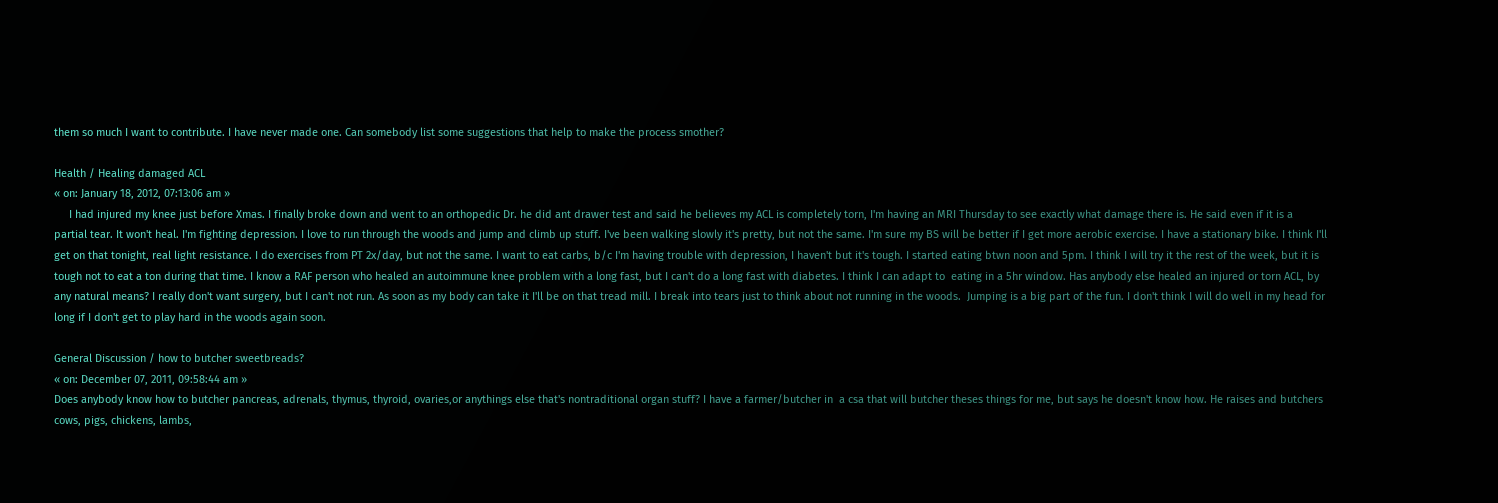them so much I want to contribute. I have never made one. Can somebody list some suggestions that help to make the process smother?

Health / Healing damaged ACL
« on: January 18, 2012, 07:13:06 am »
     I had injured my knee just before Xmas. I finally broke down and went to an orthopedic Dr. he did ant drawer test and said he believes my ACL is completely torn, I'm having an MRI Thursday to see exactly what damage there is. He said even if it is a partial tear. It won't heal. I'm fighting depression. I love to run through the woods and jump and climb up stuff. I've been walking slowly it's pretty, but not the same. I'm sure my BS will be better if I get more aerobic exercise. I have a stationary bike. I think I'll get on that tonight, real light resistance. I do exercises from PT 2x/day, but not the same. I want to eat carbs, b/c I'm having trouble with depression, I haven't but it's tough. I started eating btwn noon and 5pm. I think I will try it the rest of the week, but it is tough not to eat a ton during that time. I know a RAF person who healed an autoimmune knee problem with a long fast, but I can't do a long fast with diabetes. I think I can adapt to  eating in a 5hr window. Has anybody else healed an injured or torn ACL, by any natural means? I really don't want surgery, but I can't not run. As soon as my body can take it I'll be on that tread mill. I break into tears just to think about not running in the woods.  Jumping is a big part of the fun. I don't think I will do well in my head for long if I don't get to play hard in the woods again soon.

General Discussion / how to butcher sweetbreads?
« on: December 07, 2011, 09:58:44 am »
Does anybody know how to butcher pancreas, adrenals, thymus, thyroid, ovaries,or anythings else that's nontraditional organ stuff? I have a farmer/butcher in  a csa that will butcher theses things for me, but says he doesn't know how. He raises and butchers cows, pigs, chickens, lambs,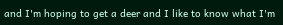and I'm hoping to get a deer and I like to know what I'm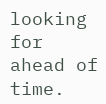looking for ahead of time.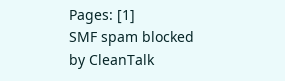Pages: [1]
SMF spam blocked by CleanTalk